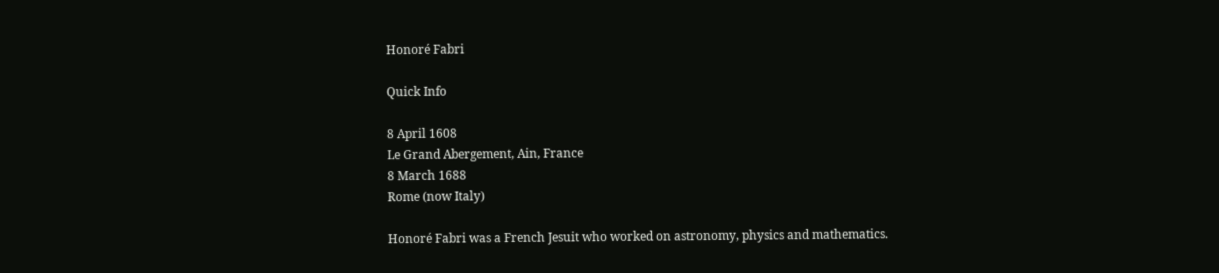Honoré Fabri

Quick Info

8 April 1608
Le Grand Abergement, Ain, France
8 March 1688
Rome (now Italy)

Honoré Fabri was a French Jesuit who worked on astronomy, physics and mathematics.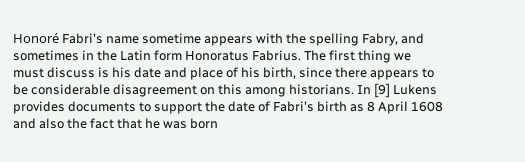Honoré Fabri's name sometime appears with the spelling Fabry, and sometimes in the Latin form Honoratus Fabrius. The first thing we must discuss is his date and place of his birth, since there appears to be considerable disagreement on this among historians. In [9] Lukens provides documents to support the date of Fabri's birth as 8 April 1608 and also the fact that he was born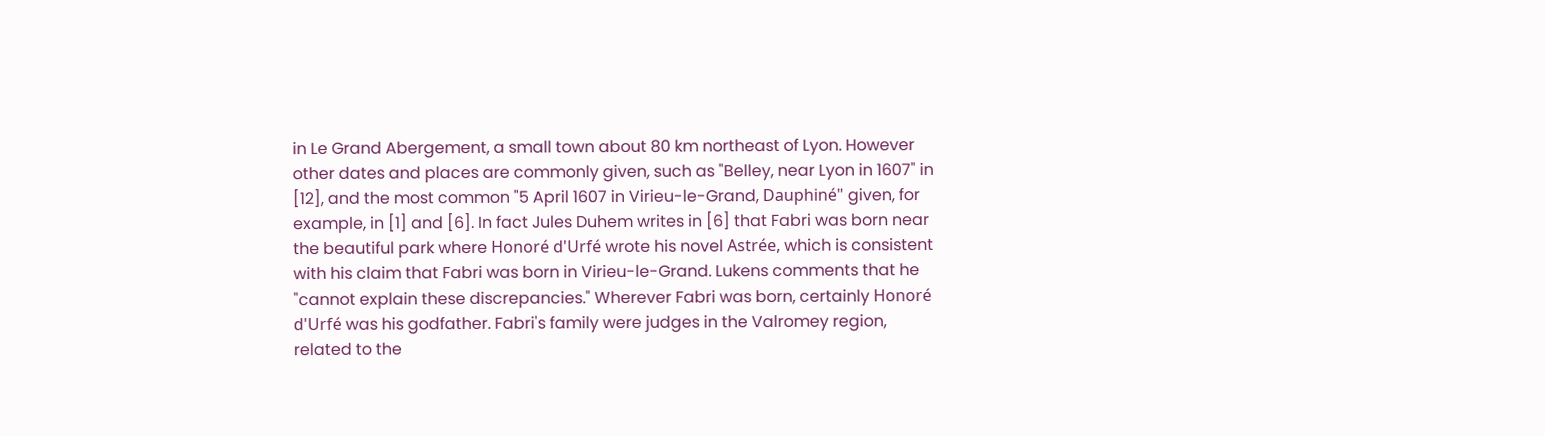in Le Grand Abergement, a small town about 80 km northeast of Lyon. However other dates and places are commonly given, such as "Belley, near Lyon in 1607" in [12], and the most common "5 April 1607 in Virieu-le-Grand, Dauphiné" given, for example, in [1] and [6]. In fact Jules Duhem writes in [6] that Fabri was born near the beautiful park where Honoré d'Urfé wrote his novel Astrée, which is consistent with his claim that Fabri was born in Virieu-le-Grand. Lukens comments that he "cannot explain these discrepancies." Wherever Fabri was born, certainly Honoré d'Urfé was his godfather. Fabri's family were judges in the Valromey region, related to the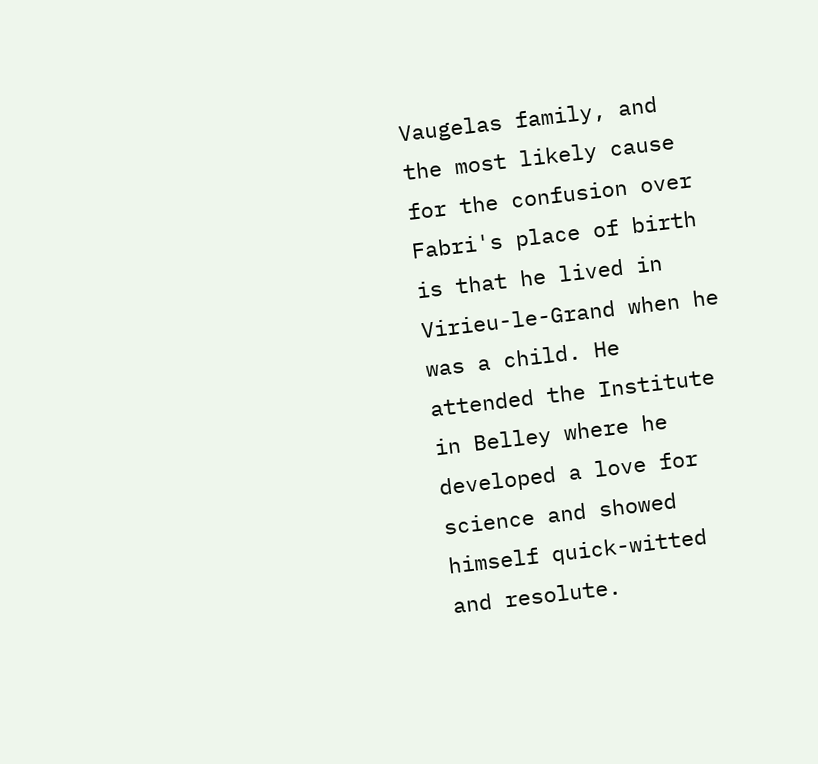Vaugelas family, and the most likely cause for the confusion over Fabri's place of birth is that he lived in Virieu-le-Grand when he was a child. He attended the Institute in Belley where he developed a love for science and showed himself quick-witted and resolute.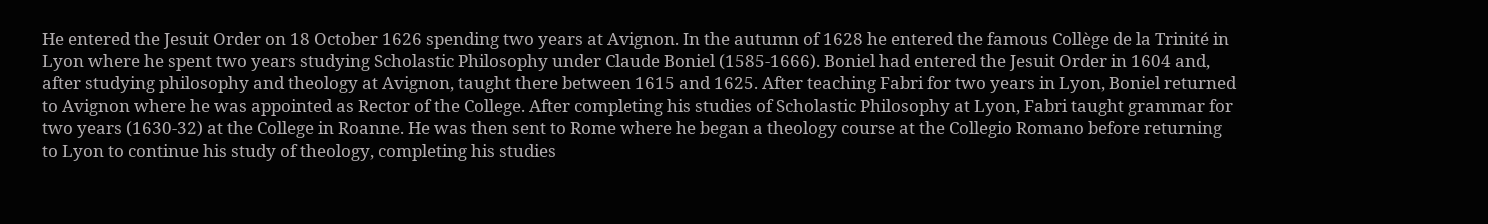He entered the Jesuit Order on 18 October 1626 spending two years at Avignon. In the autumn of 1628 he entered the famous Collège de la Trinité in Lyon where he spent two years studying Scholastic Philosophy under Claude Boniel (1585-1666). Boniel had entered the Jesuit Order in 1604 and, after studying philosophy and theology at Avignon, taught there between 1615 and 1625. After teaching Fabri for two years in Lyon, Boniel returned to Avignon where he was appointed as Rector of the College. After completing his studies of Scholastic Philosophy at Lyon, Fabri taught grammar for two years (1630-32) at the College in Roanne. He was then sent to Rome where he began a theology course at the Collegio Romano before returning to Lyon to continue his study of theology, completing his studies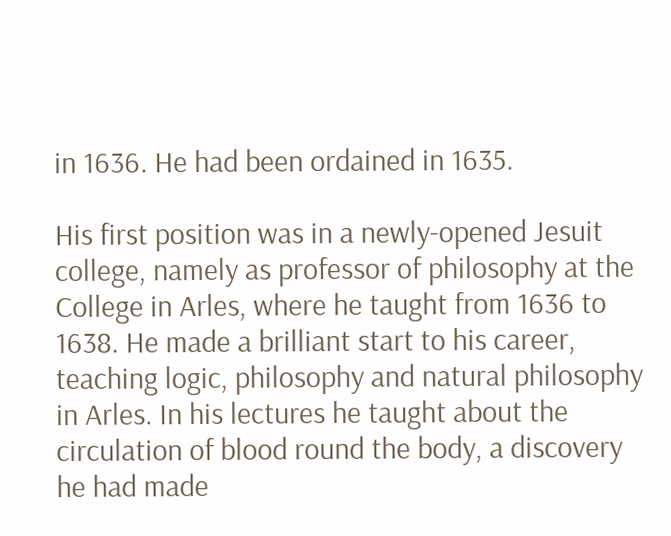in 1636. He had been ordained in 1635.

His first position was in a newly-opened Jesuit college, namely as professor of philosophy at the College in Arles, where he taught from 1636 to 1638. He made a brilliant start to his career, teaching logic, philosophy and natural philosophy in Arles. In his lectures he taught about the circulation of blood round the body, a discovery he had made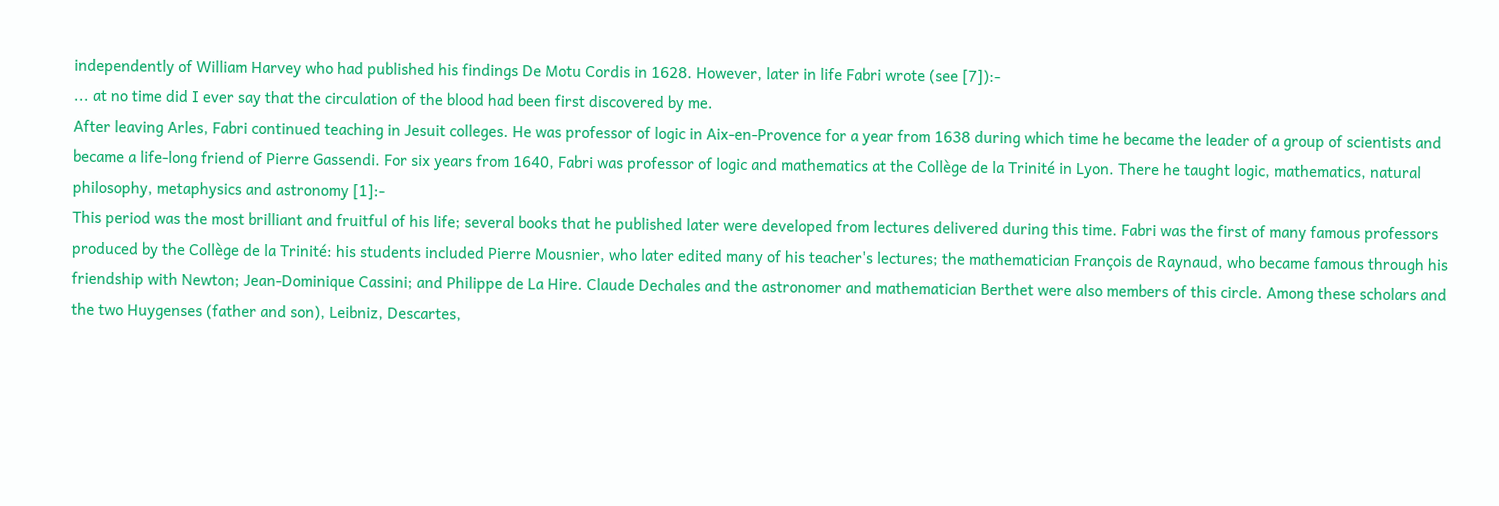independently of William Harvey who had published his findings De Motu Cordis in 1628. However, later in life Fabri wrote (see [7]):-
... at no time did I ever say that the circulation of the blood had been first discovered by me.
After leaving Arles, Fabri continued teaching in Jesuit colleges. He was professor of logic in Aix-en-Provence for a year from 1638 during which time he became the leader of a group of scientists and became a life-long friend of Pierre Gassendi. For six years from 1640, Fabri was professor of logic and mathematics at the Collège de la Trinité in Lyon. There he taught logic, mathematics, natural philosophy, metaphysics and astronomy [1]:-
This period was the most brilliant and fruitful of his life; several books that he published later were developed from lectures delivered during this time. Fabri was the first of many famous professors produced by the Collège de la Trinité: his students included Pierre Mousnier, who later edited many of his teacher's lectures; the mathematician François de Raynaud, who became famous through his friendship with Newton; Jean-Dominique Cassini; and Philippe de La Hire. Claude Dechales and the astronomer and mathematician Berthet were also members of this circle. Among these scholars and the two Huygenses (father and son), Leibniz, Descartes,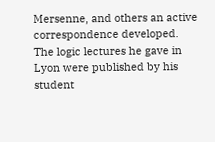Mersenne, and others an active correspondence developed.
The logic lectures he gave in Lyon were published by his student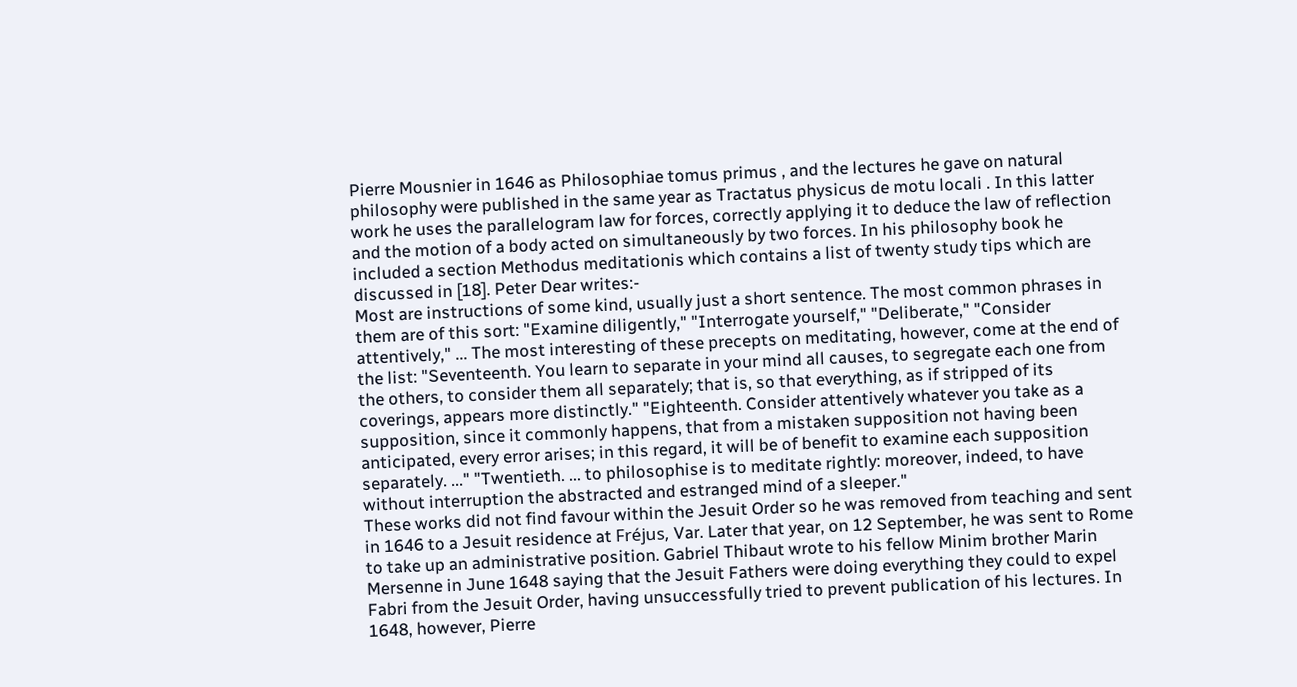Pierre Mousnier in 1646 as Philosophiae tomus primus , and the lectures he gave on natural philosophy were published in the same year as Tractatus physicus de motu locali . In this latter work he uses the parallelogram law for forces, correctly applying it to deduce the law of reflection and the motion of a body acted on simultaneously by two forces. In his philosophy book he included a section Methodus meditationis which contains a list of twenty study tips which are discussed in [18]. Peter Dear writes:-
Most are instructions of some kind, usually just a short sentence. The most common phrases in them are of this sort: "Examine diligently," "Interrogate yourself," "Deliberate," "Consider attentively," ... The most interesting of these precepts on meditating, however, come at the end of the list: "Seventeenth. You learn to separate in your mind all causes, to segregate each one from the others, to consider them all separately; that is, so that everything, as if stripped of its coverings, appears more distinctly." "Eighteenth. Consider attentively whatever you take as a supposition, since it commonly happens, that from a mistaken supposition not having been anticipated, every error arises; in this regard, it will be of benefit to examine each supposition separately. ..." "Twentieth. ... to philosophise is to meditate rightly: moreover, indeed, to have without interruption the abstracted and estranged mind of a sleeper."
These works did not find favour within the Jesuit Order so he was removed from teaching and sent in 1646 to a Jesuit residence at Fréjus, Var. Later that year, on 12 September, he was sent to Rome to take up an administrative position. Gabriel Thibaut wrote to his fellow Minim brother Marin Mersenne in June 1648 saying that the Jesuit Fathers were doing everything they could to expel Fabri from the Jesuit Order, having unsuccessfully tried to prevent publication of his lectures. In 1648, however, Pierre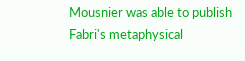Mousnier was able to publish Fabri's metaphysical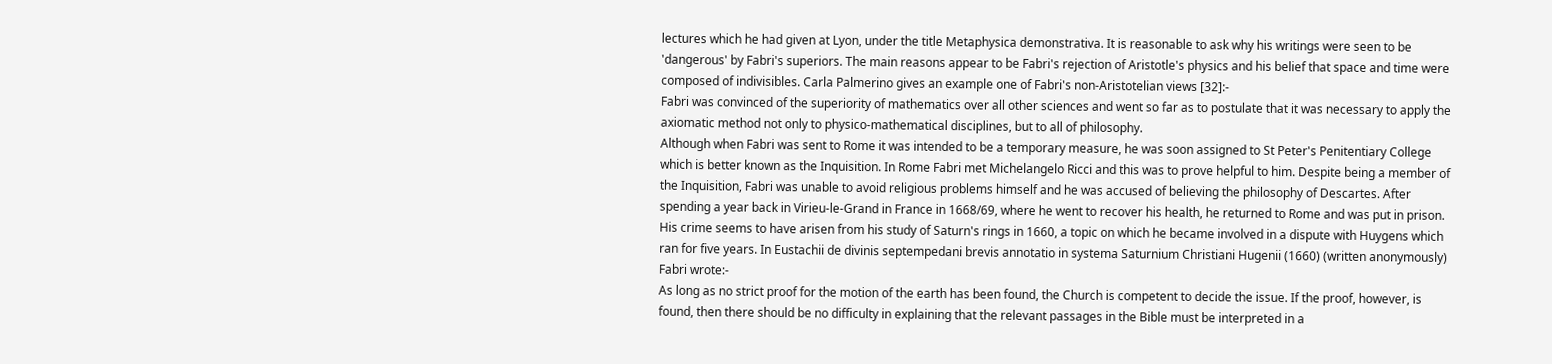lectures which he had given at Lyon, under the title Metaphysica demonstrativa. It is reasonable to ask why his writings were seen to be 'dangerous' by Fabri's superiors. The main reasons appear to be Fabri's rejection of Aristotle's physics and his belief that space and time were composed of indivisibles. Carla Palmerino gives an example one of Fabri's non-Aristotelian views [32]:-
Fabri was convinced of the superiority of mathematics over all other sciences and went so far as to postulate that it was necessary to apply the axiomatic method not only to physico-mathematical disciplines, but to all of philosophy.
Although when Fabri was sent to Rome it was intended to be a temporary measure, he was soon assigned to St Peter's Penitentiary College which is better known as the Inquisition. In Rome Fabri met Michelangelo Ricci and this was to prove helpful to him. Despite being a member of the Inquisition, Fabri was unable to avoid religious problems himself and he was accused of believing the philosophy of Descartes. After spending a year back in Virieu-le-Grand in France in 1668/69, where he went to recover his health, he returned to Rome and was put in prison. His crime seems to have arisen from his study of Saturn's rings in 1660, a topic on which he became involved in a dispute with Huygens which ran for five years. In Eustachii de divinis septempedani brevis annotatio in systema Saturnium Christiani Hugenii (1660) (written anonymously) Fabri wrote:-
As long as no strict proof for the motion of the earth has been found, the Church is competent to decide the issue. If the proof, however, is found, then there should be no difficulty in explaining that the relevant passages in the Bible must be interpreted in a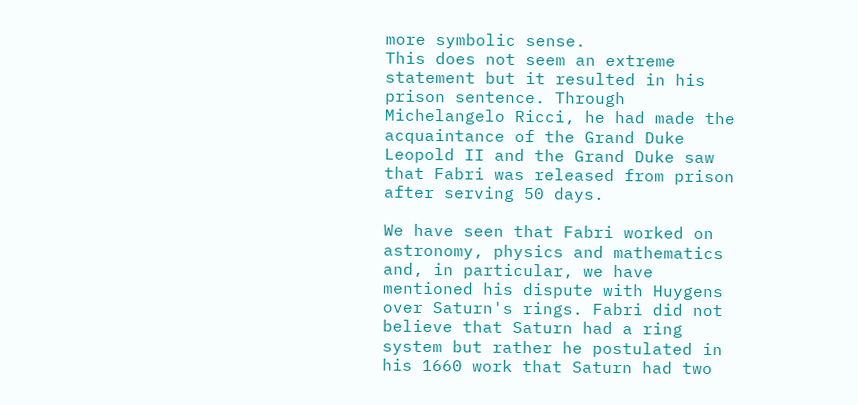more symbolic sense.
This does not seem an extreme statement but it resulted in his prison sentence. Through Michelangelo Ricci, he had made the acquaintance of the Grand Duke Leopold II and the Grand Duke saw that Fabri was released from prison after serving 50 days.

We have seen that Fabri worked on astronomy, physics and mathematics and, in particular, we have mentioned his dispute with Huygens over Saturn's rings. Fabri did not believe that Saturn had a ring system but rather he postulated in his 1660 work that Saturn had two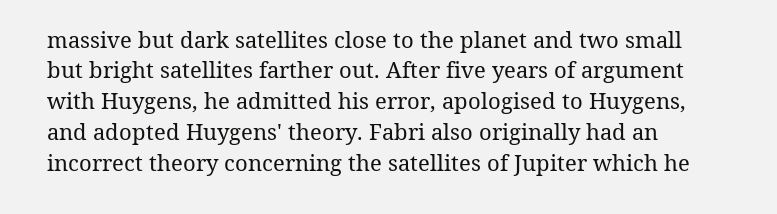massive but dark satellites close to the planet and two small but bright satellites farther out. After five years of argument with Huygens, he admitted his error, apologised to Huygens, and adopted Huygens' theory. Fabri also originally had an incorrect theory concerning the satellites of Jupiter which he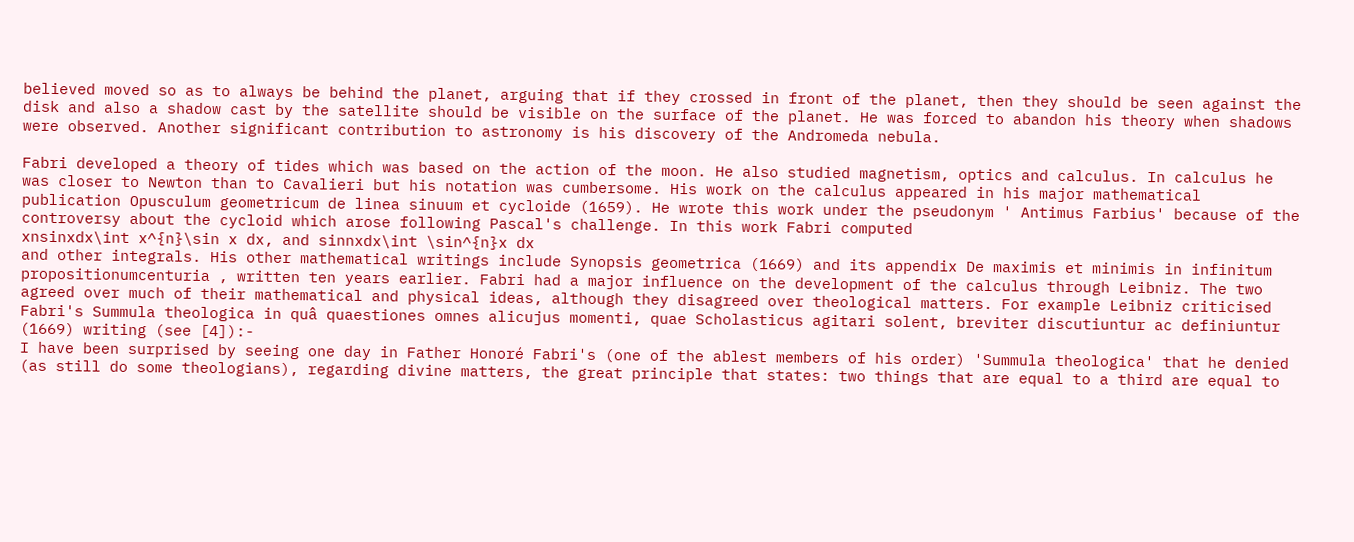believed moved so as to always be behind the planet, arguing that if they crossed in front of the planet, then they should be seen against the disk and also a shadow cast by the satellite should be visible on the surface of the planet. He was forced to abandon his theory when shadows were observed. Another significant contribution to astronomy is his discovery of the Andromeda nebula.

Fabri developed a theory of tides which was based on the action of the moon. He also studied magnetism, optics and calculus. In calculus he was closer to Newton than to Cavalieri but his notation was cumbersome. His work on the calculus appeared in his major mathematical publication Opusculum geometricum de linea sinuum et cycloide (1659). He wrote this work under the pseudonym ' Antimus Farbius' because of the controversy about the cycloid which arose following Pascal's challenge. In this work Fabri computed
xnsinxdx\int x^{n}\sin x dx, and sinnxdx\int \sin^{n}x dx
and other integrals. His other mathematical writings include Synopsis geometrica (1669) and its appendix De maximis et minimis in infinitum propositionumcenturia , written ten years earlier. Fabri had a major influence on the development of the calculus through Leibniz. The two agreed over much of their mathematical and physical ideas, although they disagreed over theological matters. For example Leibniz criticised Fabri's Summula theologica in quâ quaestiones omnes alicujus momenti, quae Scholasticus agitari solent, breviter discutiuntur ac definiuntur (1669) writing (see [4]):-
I have been surprised by seeing one day in Father Honoré Fabri's (one of the ablest members of his order) 'Summula theologica' that he denied (as still do some theologians), regarding divine matters, the great principle that states: two things that are equal to a third are equal to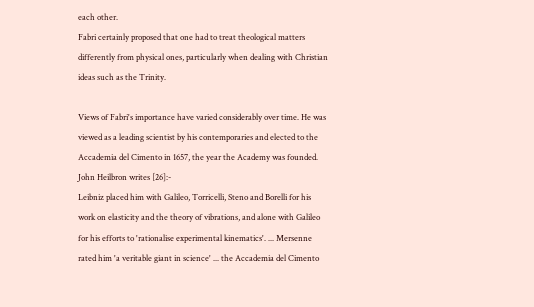each other.
Fabri certainly proposed that one had to treat theological matters differently from physical ones, particularly when dealing with Christian ideas such as the Trinity.

Views of Fabri's importance have varied considerably over time. He was viewed as a leading scientist by his contemporaries and elected to the Accademia del Cimento in 1657, the year the Academy was founded. John Heilbron writes [26]:-
Leibniz placed him with Galileo, Torricelli, Steno and Borelli for his work on elasticity and the theory of vibrations, and alone with Galileo for his efforts to 'rationalise experimental kinematics'. ... Mersenne rated him 'a veritable giant in science' ... the Accademia del Cimento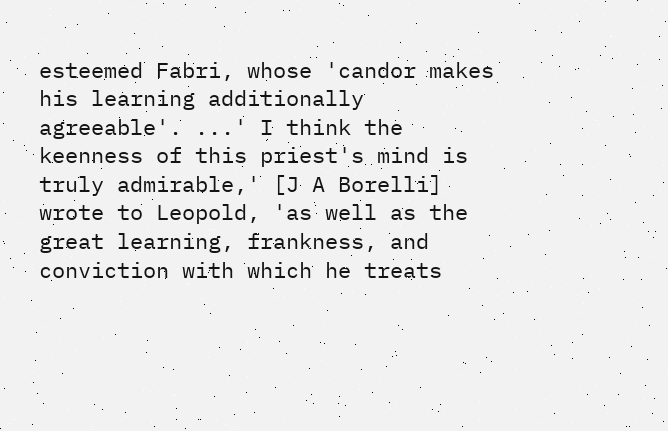esteemed Fabri, whose 'candor makes his learning additionally agreeable'. ...' I think the keenness of this priest's mind is truly admirable,' [J A Borelli] wrote to Leopold, 'as well as the great learning, frankness, and conviction with which he treats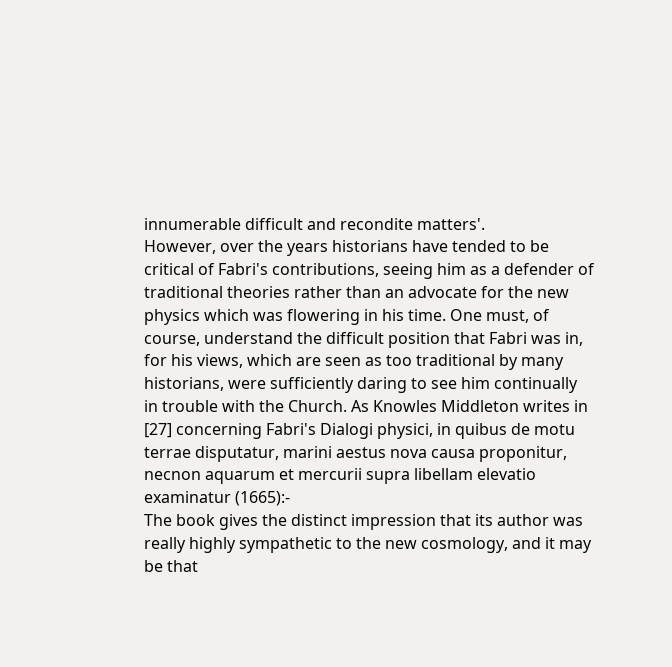innumerable difficult and recondite matters'.
However, over the years historians have tended to be critical of Fabri's contributions, seeing him as a defender of traditional theories rather than an advocate for the new physics which was flowering in his time. One must, of course, understand the difficult position that Fabri was in, for his views, which are seen as too traditional by many historians, were sufficiently daring to see him continually in trouble with the Church. As Knowles Middleton writes in [27] concerning Fabri's Dialogi physici, in quibus de motu terrae disputatur, marini aestus nova causa proponitur, necnon aquarum et mercurii supra libellam elevatio examinatur (1665):-
The book gives the distinct impression that its author was really highly sympathetic to the new cosmology, and it may be that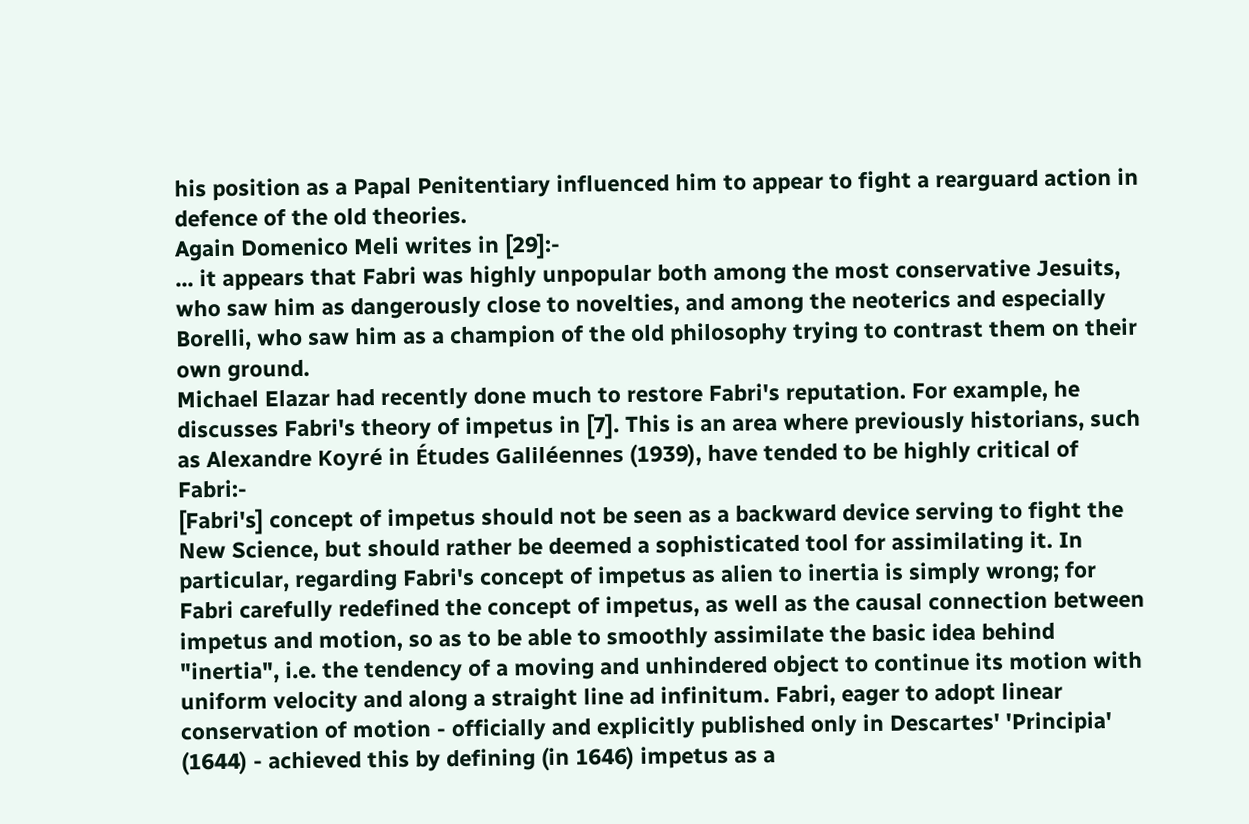his position as a Papal Penitentiary influenced him to appear to fight a rearguard action in defence of the old theories.
Again Domenico Meli writes in [29]:-
... it appears that Fabri was highly unpopular both among the most conservative Jesuits, who saw him as dangerously close to novelties, and among the neoterics and especially Borelli, who saw him as a champion of the old philosophy trying to contrast them on their own ground.
Michael Elazar had recently done much to restore Fabri's reputation. For example, he discusses Fabri's theory of impetus in [7]. This is an area where previously historians, such as Alexandre Koyré in Études Galiléennes (1939), have tended to be highly critical of Fabri:-
[Fabri's] concept of impetus should not be seen as a backward device serving to fight the New Science, but should rather be deemed a sophisticated tool for assimilating it. In particular, regarding Fabri's concept of impetus as alien to inertia is simply wrong; for Fabri carefully redefined the concept of impetus, as well as the causal connection between impetus and motion, so as to be able to smoothly assimilate the basic idea behind "inertia", i.e. the tendency of a moving and unhindered object to continue its motion with uniform velocity and along a straight line ad infinitum. Fabri, eager to adopt linear conservation of motion - officially and explicitly published only in Descartes' 'Principia' (1644) - achieved this by defining (in 1646) impetus as a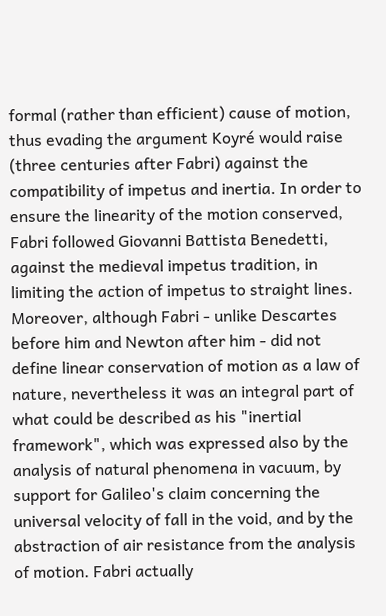formal (rather than efficient) cause of motion, thus evading the argument Koyré would raise (three centuries after Fabri) against the compatibility of impetus and inertia. In order to ensure the linearity of the motion conserved, Fabri followed Giovanni Battista Benedetti, against the medieval impetus tradition, in limiting the action of impetus to straight lines. Moreover, although Fabri - unlike Descartes before him and Newton after him - did not define linear conservation of motion as a law of nature, nevertheless it was an integral part of what could be described as his "inertial framework", which was expressed also by the analysis of natural phenomena in vacuum, by support for Galileo's claim concerning the universal velocity of fall in the void, and by the abstraction of air resistance from the analysis of motion. Fabri actually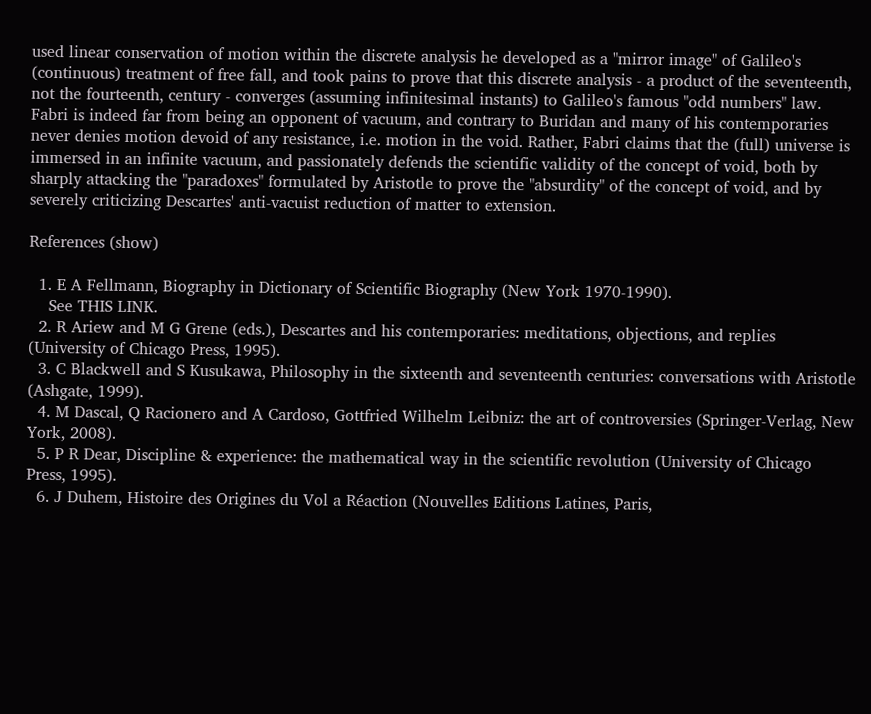used linear conservation of motion within the discrete analysis he developed as a "mirror image" of Galileo's (continuous) treatment of free fall, and took pains to prove that this discrete analysis - a product of the seventeenth, not the fourteenth, century - converges (assuming infinitesimal instants) to Galileo's famous "odd numbers" law. Fabri is indeed far from being an opponent of vacuum, and contrary to Buridan and many of his contemporaries never denies motion devoid of any resistance, i.e. motion in the void. Rather, Fabri claims that the (full) universe is immersed in an infinite vacuum, and passionately defends the scientific validity of the concept of void, both by sharply attacking the "paradoxes" formulated by Aristotle to prove the "absurdity" of the concept of void, and by severely criticizing Descartes' anti-vacuist reduction of matter to extension.

References (show)

  1. E A Fellmann, Biography in Dictionary of Scientific Biography (New York 1970-1990).
    See THIS LINK.
  2. R Ariew and M G Grene (eds.), Descartes and his contemporaries: meditations, objections, and replies (University of Chicago Press, 1995).
  3. C Blackwell and S Kusukawa, Philosophy in the sixteenth and seventeenth centuries: conversations with Aristotle (Ashgate, 1999).
  4. M Dascal, Q Racionero and A Cardoso, Gottfried Wilhelm Leibniz: the art of controversies (Springer-Verlag, New York, 2008).
  5. P R Dear, Discipline & experience: the mathematical way in the scientific revolution (University of Chicago Press, 1995).
  6. J Duhem, Histoire des Origines du Vol a Réaction (Nouvelles Editions Latines, Paris,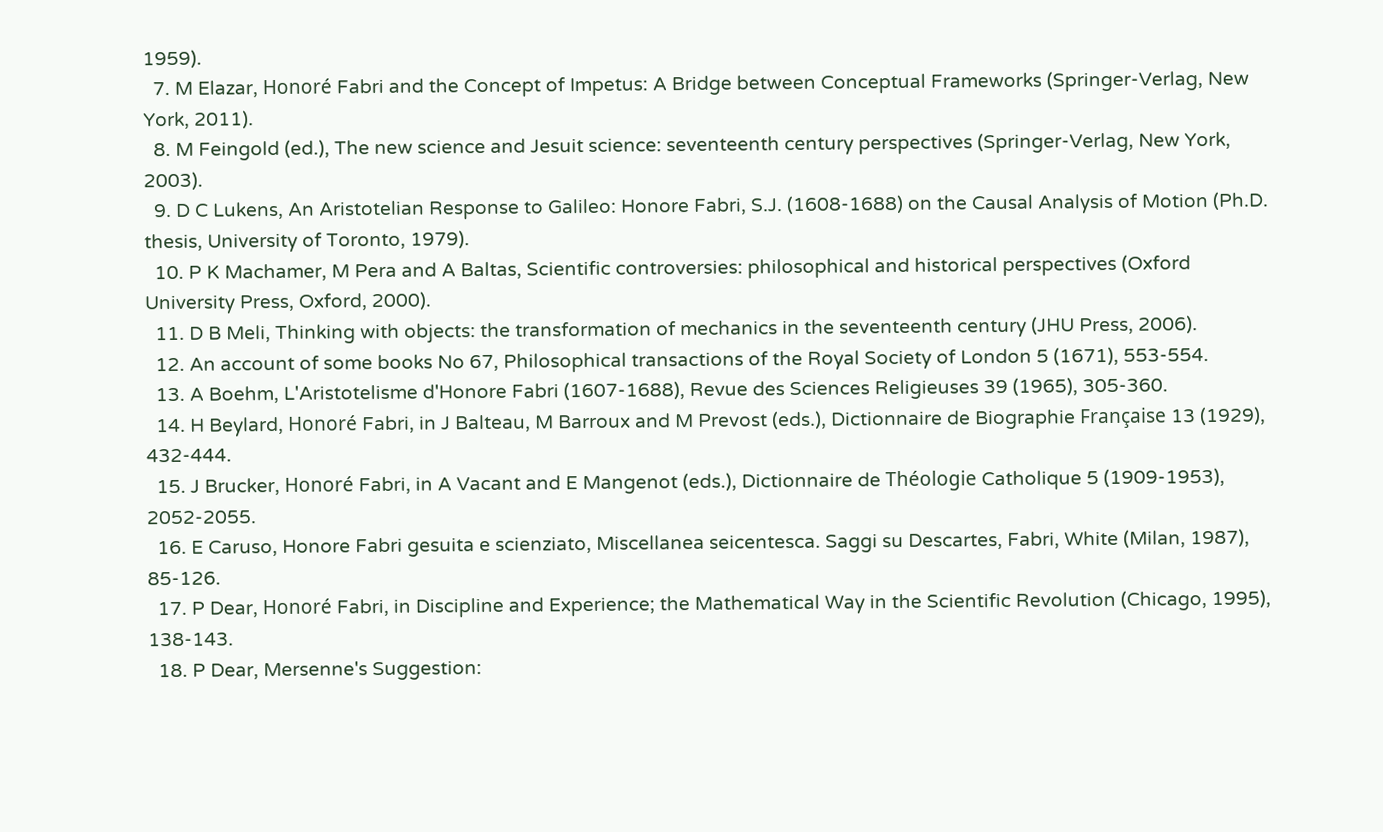1959).
  7. M Elazar, Honoré Fabri and the Concept of Impetus: A Bridge between Conceptual Frameworks (Springer-Verlag, New York, 2011).
  8. M Feingold (ed.), The new science and Jesuit science: seventeenth century perspectives (Springer-Verlag, New York, 2003).
  9. D C Lukens, An Aristotelian Response to Galileo: Honore Fabri, S.J. (1608-1688) on the Causal Analysis of Motion (Ph.D. thesis, University of Toronto, 1979).
  10. P K Machamer, M Pera and A Baltas, Scientific controversies: philosophical and historical perspectives (Oxford University Press, Oxford, 2000).
  11. D B Meli, Thinking with objects: the transformation of mechanics in the seventeenth century (JHU Press, 2006).
  12. An account of some books No 67, Philosophical transactions of the Royal Society of London 5 (1671), 553-554.
  13. A Boehm, L'Aristotelisme d'Honore Fabri (1607-1688), Revue des Sciences Religieuses 39 (1965), 305-360.
  14. H Beylard, Honoré Fabri, in J Balteau, M Barroux and M Prevost (eds.), Dictionnaire de Biographie Française 13 (1929), 432-444.
  15. J Brucker, Honoré Fabri, in A Vacant and E Mangenot (eds.), Dictionnaire de Théologie Catholique 5 (1909-1953), 2052-2055.
  16. E Caruso, Honore Fabri gesuita e scienziato, Miscellanea seicentesca. Saggi su Descartes, Fabri, White (Milan, 1987), 85-126.
  17. P Dear, Honoré Fabri, in Discipline and Experience; the Mathematical Way in the Scientific Revolution (Chicago, 1995), 138-143.
  18. P Dear, Mersenne's Suggestion: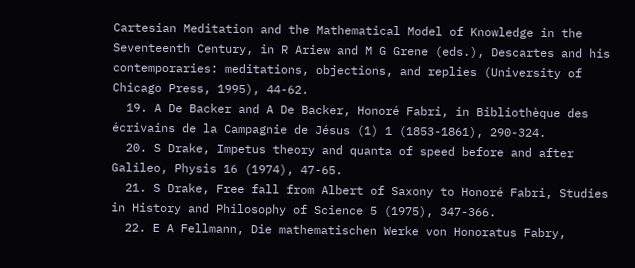Cartesian Meditation and the Mathematical Model of Knowledge in the Seventeenth Century, in R Ariew and M G Grene (eds.), Descartes and his contemporaries: meditations, objections, and replies (University of Chicago Press, 1995), 44-62.
  19. A De Backer and A De Backer, Honoré Fabri, in Bibliothèque des écrivains de la Campagnie de Jésus (1) 1 (1853-1861), 290-324.
  20. S Drake, Impetus theory and quanta of speed before and after Galileo, Physis 16 (1974), 47-65.
  21. S Drake, Free fall from Albert of Saxony to Honoré Fabri, Studies in History and Philosophy of Science 5 (1975), 347-366.
  22. E A Fellmann, Die mathematischen Werke von Honoratus Fabry,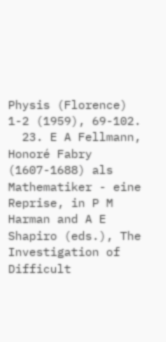Physis (Florence) 1-2 (1959), 69-102.
  23. E A Fellmann, Honoré Fabry (1607-1688) als Mathematiker - eine Reprise, in P M Harman and A E Shapiro (eds.), The Investigation of Difficult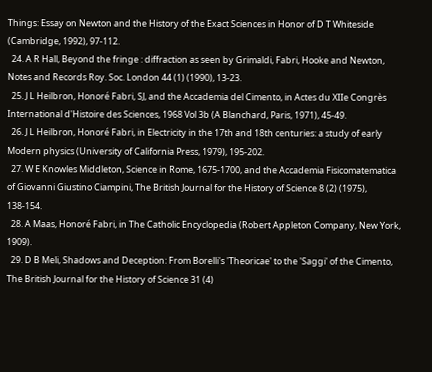Things: Essay on Newton and the History of the Exact Sciences in Honor of D T Whiteside (Cambridge, 1992), 97-112.
  24. A R Hall, Beyond the fringe : diffraction as seen by Grimaldi, Fabri, Hooke and Newton, Notes and Records Roy. Soc. London 44 (1) (1990), 13-23.
  25. J L Heilbron, Honoré Fabri, SJ, and the Accademia del Cimento, in Actes du XIIe Congrès International d'Histoire des Sciences, 1968 Vol 3b (A Blanchard, Paris, 1971), 45-49.
  26. J L Heilbron, Honoré Fabri, in Electricity in the 17th and 18th centuries: a study of early Modern physics (University of California Press, 1979), 195-202.
  27. W E Knowles Middleton, Science in Rome, 1675-1700, and the Accademia Fisicomatematica of Giovanni Giustino Ciampini, The British Journal for the History of Science 8 (2) (1975), 138-154.
  28. A Maas, Honoré Fabri, in The Catholic Encyclopedia (Robert Appleton Company, New York, 1909).
  29. D B Meli, Shadows and Deception: From Borelli's 'Theoricae' to the 'Saggi' of the Cimento, The British Journal for the History of Science 31 (4)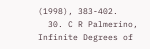(1998), 383-402.
  30. C R Palmerino, Infinite Degrees of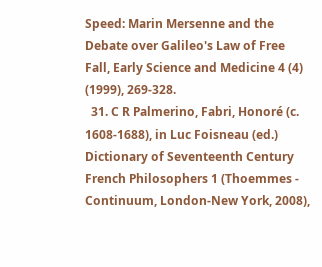Speed: Marin Mersenne and the Debate over Galileo's Law of Free Fall, Early Science and Medicine 4 (4) (1999), 269-328.
  31. C R Palmerino, Fabri, Honoré (c. 1608-1688), in Luc Foisneau (ed.) Dictionary of Seventeenth Century French Philosophers 1 (Thoemmes - Continuum, London-New York, 2008),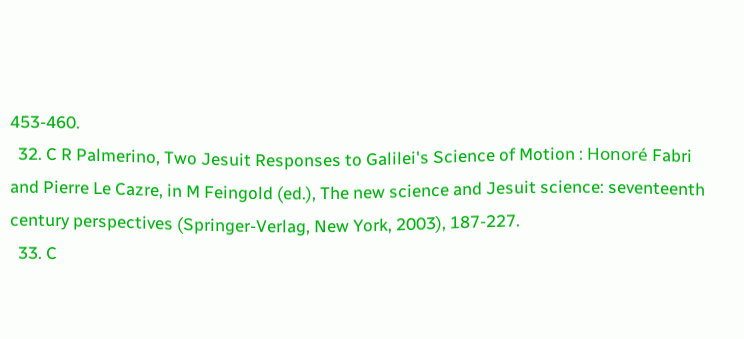453-460.
  32. C R Palmerino, Two Jesuit Responses to Galilei's Science of Motion : Honoré Fabri and Pierre Le Cazre, in M Feingold (ed.), The new science and Jesuit science: seventeenth century perspectives (Springer-Verlag, New York, 2003), 187-227.
  33. C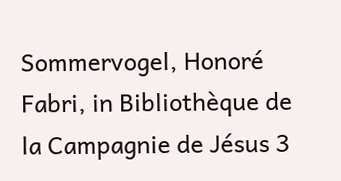Sommervogel, Honoré Fabri, in Bibliothèque de la Campagnie de Jésus 3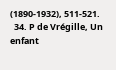(1890-1932), 511-521.
  34. P de Vrégille, Un enfant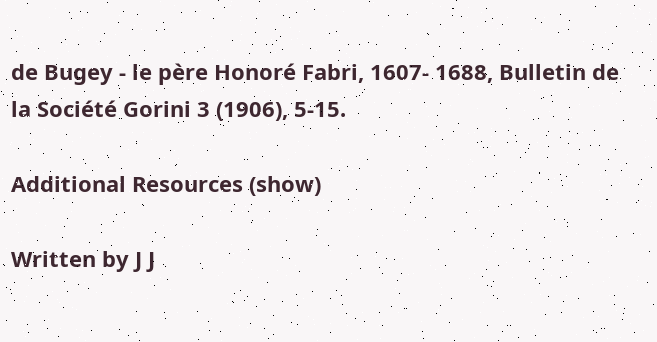de Bugey - le père Honoré Fabri, 1607- 1688, Bulletin de la Société Gorini 3 (1906), 5-15.

Additional Resources (show)

Written by J J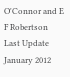O'Connor and E F Robertson
Last Update January 2012